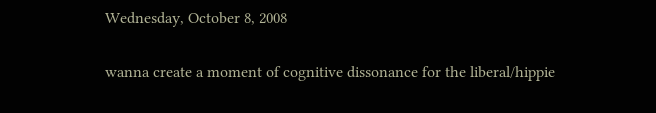Wednesday, October 8, 2008

wanna create a moment of cognitive dissonance for the liberal/hippie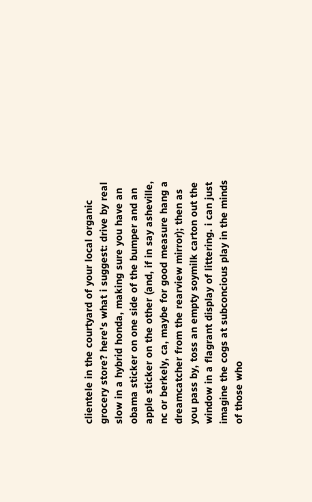clientele in the courtyard of your local organic grocery store? here's what i suggest: drive by real slow in a hybrid honda, making sure you have an obama sticker on one side of the bumper and an apple sticker on the other (and, if in say asheville, nc or berkely, ca, maybe for good measure hang a dreamcatcher from the rearview mirror); then as you pass by, toss an empty soymilk carton out the window in a flagrant display of littering. i can just imagine the cogs at subconcious play in the minds of those who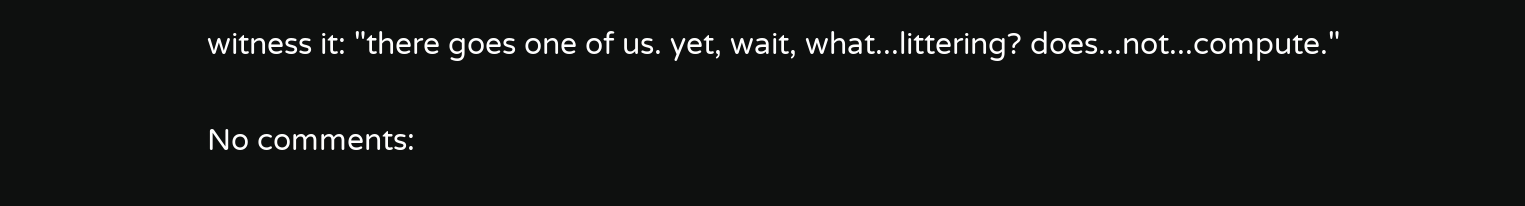witness it: "there goes one of us. yet, wait, what...littering? does...not...compute."

No comments: